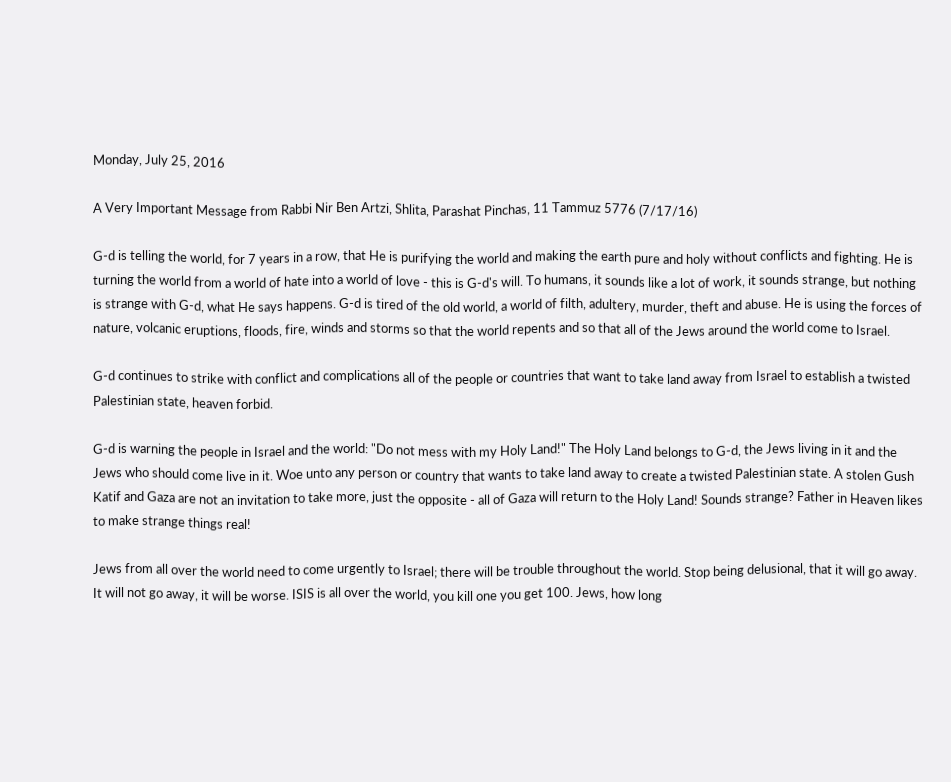Monday, July 25, 2016

A Very Important Message from Rabbi Nir Ben Artzi, Shlita, Parashat Pinchas, 11 Tammuz 5776 (7/17/16)

G-d is telling the world, for 7 years in a row, that He is purifying the world and making the earth pure and holy without conflicts and fighting. He is turning the world from a world of hate into a world of love - this is G-d's will. To humans, it sounds like a lot of work, it sounds strange, but nothing is strange with G-d, what He says happens. G-d is tired of the old world, a world of filth, adultery, murder, theft and abuse. He is using the forces of nature, volcanic eruptions, floods, fire, winds and storms so that the world repents and so that all of the Jews around the world come to Israel.

G-d continues to strike with conflict and complications all of the people or countries that want to take land away from Israel to establish a twisted Palestinian state, heaven forbid.

G-d is warning the people in Israel and the world: "Do not mess with my Holy Land!" The Holy Land belongs to G-d, the Jews living in it and the Jews who should come live in it. Woe unto any person or country that wants to take land away to create a twisted Palestinian state. A stolen Gush Katif and Gaza are not an invitation to take more, just the opposite - all of Gaza will return to the Holy Land! Sounds strange? Father in Heaven likes to make strange things real!

Jews from all over the world need to come urgently to Israel; there will be trouble throughout the world. Stop being delusional, that it will go away. It will not go away, it will be worse. ISIS is all over the world, you kill one you get 100. Jews, how long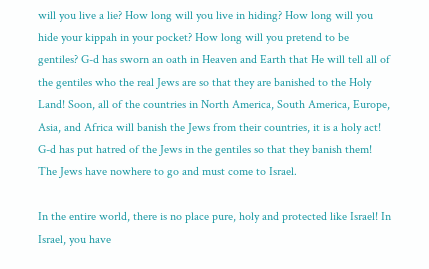will you live a lie? How long will you live in hiding? How long will you hide your kippah in your pocket? How long will you pretend to be gentiles? G-d has sworn an oath in Heaven and Earth that He will tell all of the gentiles who the real Jews are so that they are banished to the Holy Land! Soon, all of the countries in North America, South America, Europe, Asia, and Africa will banish the Jews from their countries, it is a holy act! G-d has put hatred of the Jews in the gentiles so that they banish them! The Jews have nowhere to go and must come to Israel.

In the entire world, there is no place pure, holy and protected like Israel! In Israel, you have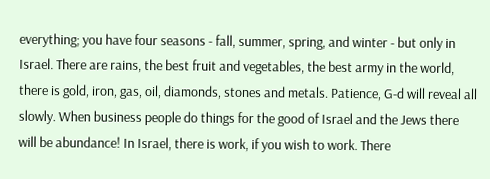everything; you have four seasons - fall, summer, spring, and winter - but only in Israel. There are rains, the best fruit and vegetables, the best army in the world, there is gold, iron, gas, oil, diamonds, stones and metals. Patience, G-d will reveal all slowly. When business people do things for the good of Israel and the Jews there will be abundance! In Israel, there is work, if you wish to work. There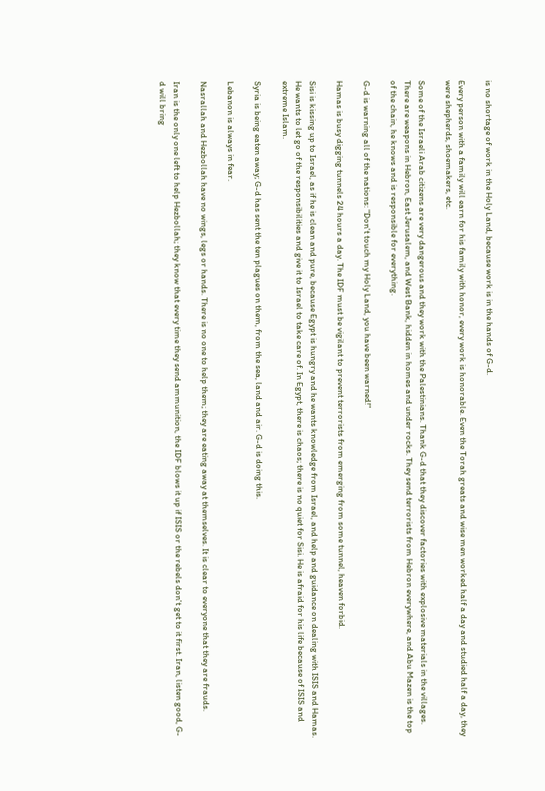is no shortage of work in the Holy Land, because work is in the hands of G-d.

Every person with a family will earn for his family with honor, every work is honorable. Even the Torah greats and wise men worked half a day and studied half a day, they were shepherds, shoemakers, etc.

Some of the Israeli Arab citizens are very dangerous and they work with the Palestinians. Thank G-d that they discover factories with explosive materials in the villages. There are weapons in Hebron, East Jerusalem, and West Bank, hidden in homes and under rocks. They send terrorists from Hebron everywhere, and Abu Mazen is the top of the chain, he knows and is responsible for everything.

G-d is warning all of the nations: "Don't touch my Holy Land, you have been warned!"

Hamas is busy digging tunnels 24 hours a day. The IDF must be vigilant to prevent terrorists from emerging from some tunnel, heaven forbid.

Sisi is kissing up to Israel, as if he is clean and pure, because Egypt is hungry and he wants knowledge from Israel, and help and guidance on dealing with ISIS and Hamas. He wants to let go of the responsibilities and give it to Israel to take care of. In Egypt, there is chaos; there is no quiet for Sisi. He is afraid for his life because of ISIS and extreme Islam.

Syria is being eaten away; G-d has sent the ten plagues on them, from the sea, land and air. G-d is doing this.

Lebanon is always in fear.

Nasrallah and Hezbollah have no wings, legs or hands. There is no one to help them; they are eating away at themselves. It is clear to everyone that they are frauds.

Iran is the only one left to help Hezbollah; they know that every time they send ammunition, the IDF blows it up if ISIS or the rebels don't get to it first. Iran, listen good, G-d will bring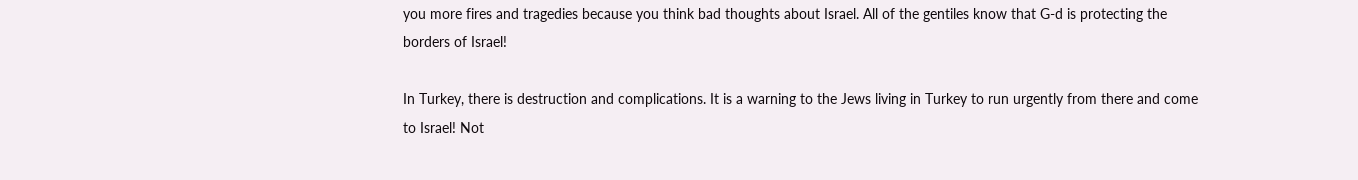you more fires and tragedies because you think bad thoughts about Israel. All of the gentiles know that G-d is protecting the borders of Israel!

In Turkey, there is destruction and complications. It is a warning to the Jews living in Turkey to run urgently from there and come to Israel! Not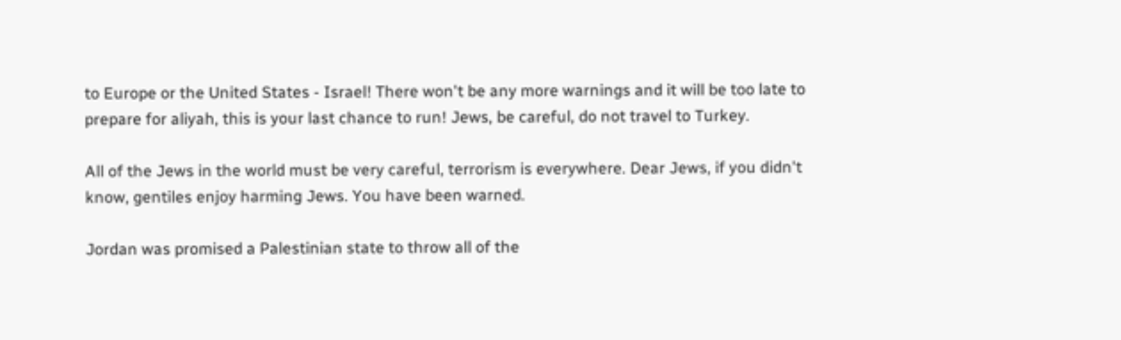to Europe or the United States - Israel! There won't be any more warnings and it will be too late to prepare for aliyah, this is your last chance to run! Jews, be careful, do not travel to Turkey.

All of the Jews in the world must be very careful, terrorism is everywhere. Dear Jews, if you didn't know, gentiles enjoy harming Jews. You have been warned.

Jordan was promised a Palestinian state to throw all of the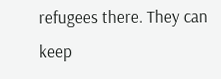refugees there. They can keep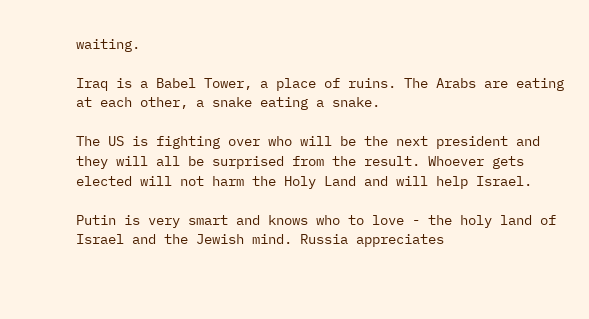waiting.

Iraq is a Babel Tower, a place of ruins. The Arabs are eating at each other, a snake eating a snake.

The US is fighting over who will be the next president and they will all be surprised from the result. Whoever gets elected will not harm the Holy Land and will help Israel.

Putin is very smart and knows who to love - the holy land of Israel and the Jewish mind. Russia appreciates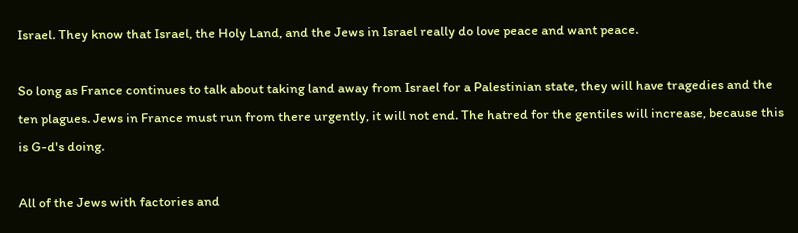Israel. They know that Israel, the Holy Land, and the Jews in Israel really do love peace and want peace.

So long as France continues to talk about taking land away from Israel for a Palestinian state, they will have tragedies and the ten plagues. Jews in France must run from there urgently, it will not end. The hatred for the gentiles will increase, because this is G-d's doing.

All of the Jews with factories and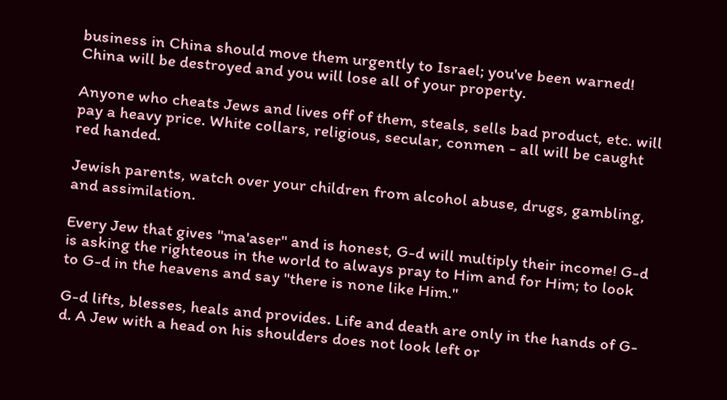business in China should move them urgently to Israel; you've been warned! China will be destroyed and you will lose all of your property.

Anyone who cheats Jews and lives off of them, steals, sells bad product, etc. will pay a heavy price. White collars, religious, secular, conmen - all will be caught red handed.

Jewish parents, watch over your children from alcohol abuse, drugs, gambling, and assimilation.

Every Jew that gives "ma'aser" and is honest, G-d will multiply their income! G-d is asking the righteous in the world to always pray to Him and for Him; to look to G-d in the heavens and say "there is none like Him."

G-d lifts, blesses, heals and provides. Life and death are only in the hands of G-d. A Jew with a head on his shoulders does not look left or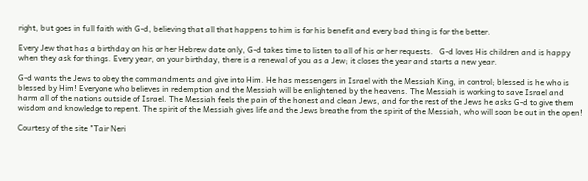right, but goes in full faith with G-d, believing that all that happens to him is for his benefit and every bad thing is for the better.

Every Jew that has a birthday on his or her Hebrew date only, G-d takes time to listen to all of his or her requests.   G-d loves His children and is happy when they ask for things. Every year, on your birthday, there is a renewal of you as a Jew; it closes the year and starts a new year.

G-d wants the Jews to obey the commandments and give into Him. He has messengers in Israel with the Messiah King, in control; blessed is he who is blessed by Him! Everyone who believes in redemption and the Messiah will be enlightened by the heavens. The Messiah is working to save Israel and harm all of the nations outside of Israel. The Messiah feels the pain of the honest and clean Jews, and for the rest of the Jews he asks G-d to give them wisdom and knowledge to repent. The spirit of the Messiah gives life and the Jews breathe from the spirit of the Messiah, who will soon be out in the open!

Courtesy of the site "Tair Neri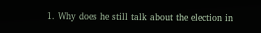1. Why does he still talk about the election in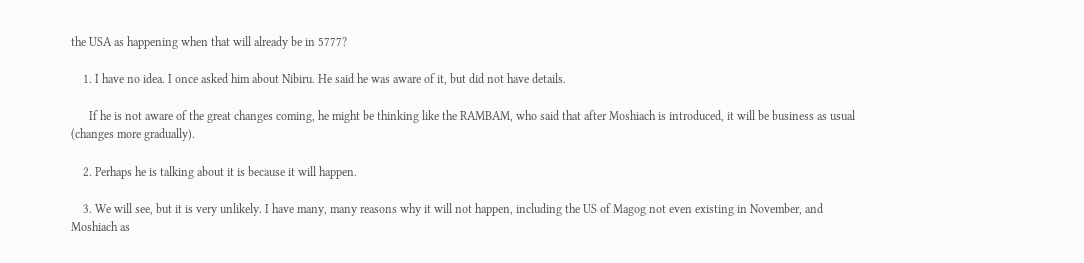the USA as happening when that will already be in 5777?

    1. I have no idea. I once asked him about Nibiru. He said he was aware of it, but did not have details.

      If he is not aware of the great changes coming, he might be thinking like the RAMBAM, who said that after Moshiach is introduced, it will be business as usual (changes more gradually).

    2. Perhaps he is talking about it is because it will happen.

    3. We will see, but it is very unlikely. I have many, many reasons why it will not happen, including the US of Magog not even existing in November, and Moshiach as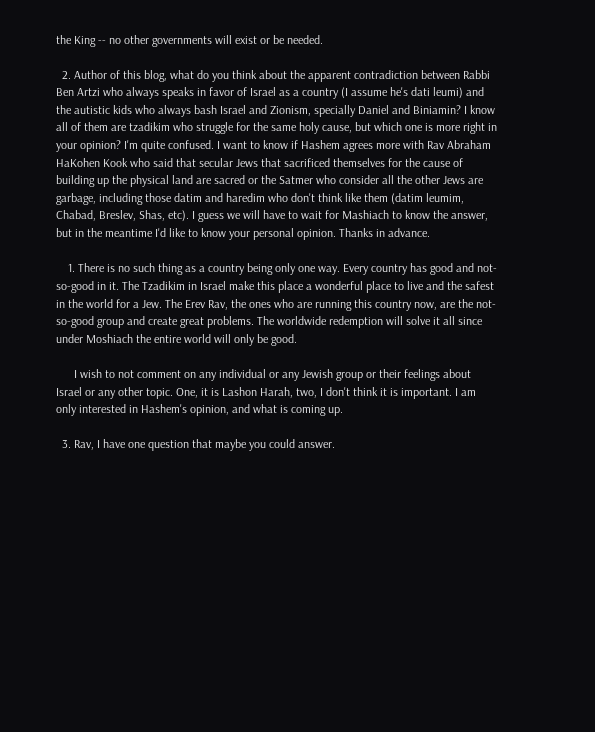the King -- no other governments will exist or be needed.

  2. Author of this blog, what do you think about the apparent contradiction between Rabbi Ben Artzi who always speaks in favor of Israel as a country (I assume he's dati leumi) and the autistic kids who always bash Israel and Zionism, specially Daniel and Biniamin? I know all of them are tzadikim who struggle for the same holy cause, but which one is more right in your opinion? I'm quite confused. I want to know if Hashem agrees more with Rav Abraham HaKohen Kook who said that secular Jews that sacrificed themselves for the cause of building up the physical land are sacred or the Satmer who consider all the other Jews are garbage, including those datim and haredim who don't think like them (datim leumim, Chabad, Breslev, Shas, etc). I guess we will have to wait for Mashiach to know the answer, but in the meantime I'd like to know your personal opinion. Thanks in advance.

    1. There is no such thing as a country being only one way. Every country has good and not-so-good in it. The Tzadikim in Israel make this place a wonderful place to live and the safest in the world for a Jew. The Erev Rav, the ones who are running this country now, are the not-so-good group and create great problems. The worldwide redemption will solve it all since under Moshiach the entire world will only be good.

      I wish to not comment on any individual or any Jewish group or their feelings about Israel or any other topic. One, it is Lashon Harah, two, I don't think it is important. I am only interested in Hashem's opinion, and what is coming up.

  3. Rav, I have one question that maybe you could answer.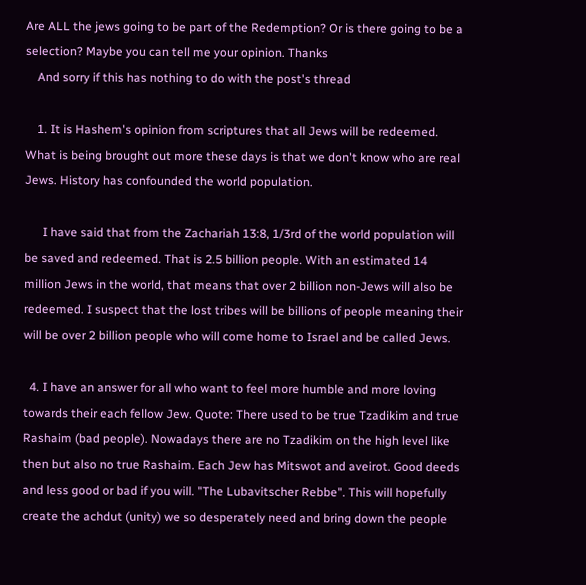Are ALL the jews going to be part of the Redemption? Or is there going to be a selection? Maybe you can tell me your opinion. Thanks
    And sorry if this has nothing to do with the post's thread

    1. It is Hashem's opinion from scriptures that all Jews will be redeemed. What is being brought out more these days is that we don't know who are real Jews. History has confounded the world population.

      I have said that from the Zachariah 13:8, 1/3rd of the world population will be saved and redeemed. That is 2.5 billion people. With an estimated 14 million Jews in the world, that means that over 2 billion non-Jews will also be redeemed. I suspect that the lost tribes will be billions of people meaning their will be over 2 billion people who will come home to Israel and be called Jews.

  4. I have an answer for all who want to feel more humble and more loving towards their each fellow Jew. Quote: There used to be true Tzadikim and true Rashaim (bad people). Nowadays there are no Tzadikim on the high level like then but also no true Rashaim. Each Jew has Mitswot and aveirot. Good deeds and less good or bad if you will. "The Lubavitscher Rebbe". This will hopefully create the achdut (unity) we so desperately need and bring down the people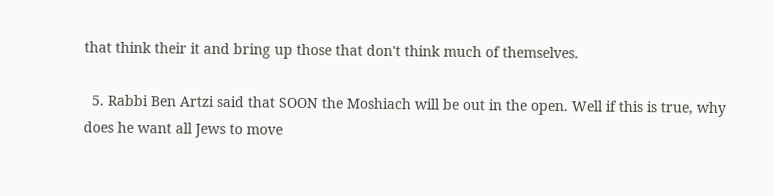that think their it and bring up those that don't think much of themselves.

  5. Rabbi Ben Artzi said that SOON the Moshiach will be out in the open. Well if this is true, why does he want all Jews to move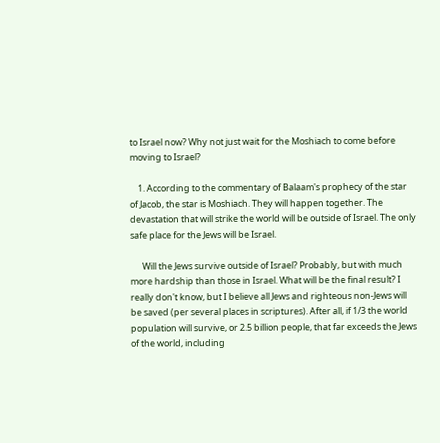to Israel now? Why not just wait for the Moshiach to come before moving to Israel?

    1. According to the commentary of Balaam's prophecy of the star of Jacob, the star is Moshiach. They will happen together. The devastation that will strike the world will be outside of Israel. The only safe place for the Jews will be Israel.

      Will the Jews survive outside of Israel? Probably, but with much more hardship than those in Israel. What will be the final result? I really don't know, but I believe all Jews and righteous non-Jews will be saved (per several places in scriptures). After all, if 1/3 the world population will survive, or 2.5 billion people, that far exceeds the Jews of the world, including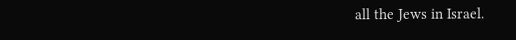all the Jews in Israel.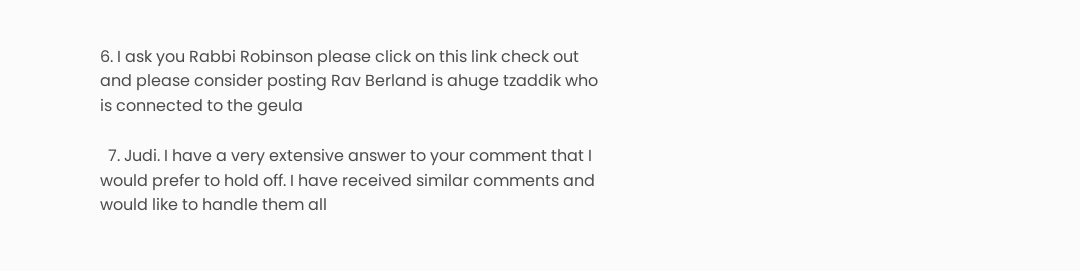6. I ask you Rabbi Robinson please click on this link check out and please consider posting Rav Berland is ahuge tzaddik who is connected to the geula

  7. Judi. I have a very extensive answer to your comment that I would prefer to hold off. I have received similar comments and would like to handle them all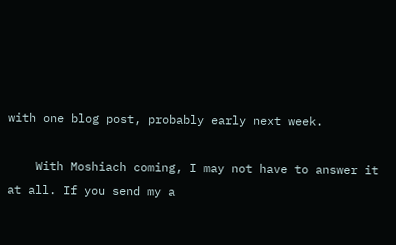with one blog post, probably early next week.

    With Moshiach coming, I may not have to answer it at all. If you send my a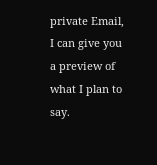private Email, I can give you a preview of what I plan to say.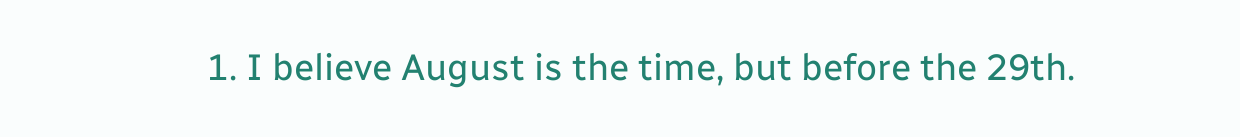1. I believe August is the time, but before the 29th.